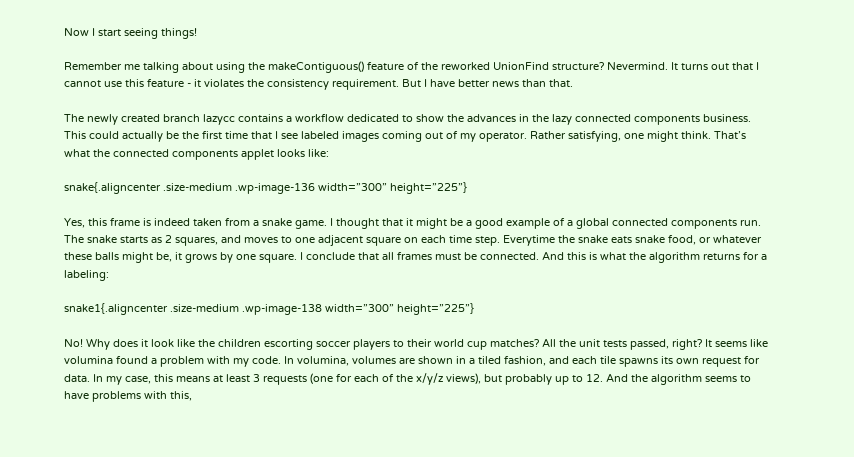Now I start seeing things!

Remember me talking about using the makeContiguous() feature of the reworked UnionFind structure? Nevermind. It turns out that I cannot use this feature - it violates the consistency requirement. But I have better news than that.

The newly created branch lazycc contains a workflow dedicated to show the advances in the lazy connected components business. This could actually be the first time that I see labeled images coming out of my operator. Rather satisfying, one might think. That’s what the connected components applet looks like:

snake{.aligncenter .size-medium .wp-image-136 width=”300” height=”225”}

Yes, this frame is indeed taken from a snake game. I thought that it might be a good example of a global connected components run. The snake starts as 2 squares, and moves to one adjacent square on each time step. Everytime the snake eats snake food, or whatever these balls might be, it grows by one square. I conclude that all frames must be connected. And this is what the algorithm returns for a labeling:

snake1{.aligncenter .size-medium .wp-image-138 width=”300” height=”225”}

No! Why does it look like the children escorting soccer players to their world cup matches? All the unit tests passed, right? It seems like volumina found a problem with my code. In volumina, volumes are shown in a tiled fashion, and each tile spawns its own request for data. In my case, this means at least 3 requests (one for each of the x/y/z views), but probably up to 12. And the algorithm seems to have problems with this,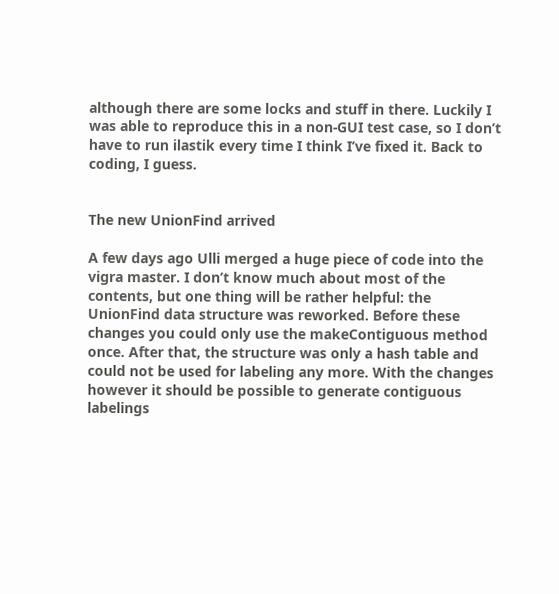although there are some locks and stuff in there. Luckily I was able to reproduce this in a non-GUI test case, so I don’t have to run ilastik every time I think I’ve fixed it. Back to coding, I guess.


The new UnionFind arrived

A few days ago Ulli merged a huge piece of code into the vigra master. I don’t know much about most of the contents, but one thing will be rather helpful: the UnionFind data structure was reworked. Before these changes you could only use the makeContiguous method once. After that, the structure was only a hash table and could not be used for labeling any more. With the changes however it should be possible to generate contiguous labelings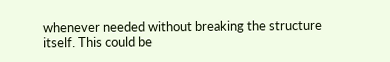whenever needed without breaking the structure itself. This could be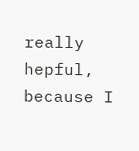really hepful, because I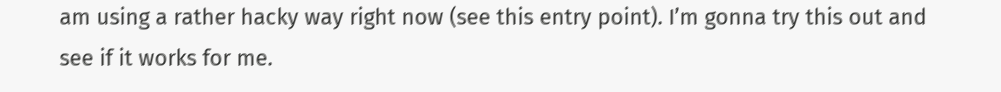am using a rather hacky way right now (see this entry point). I’m gonna try this out and see if it works for me.